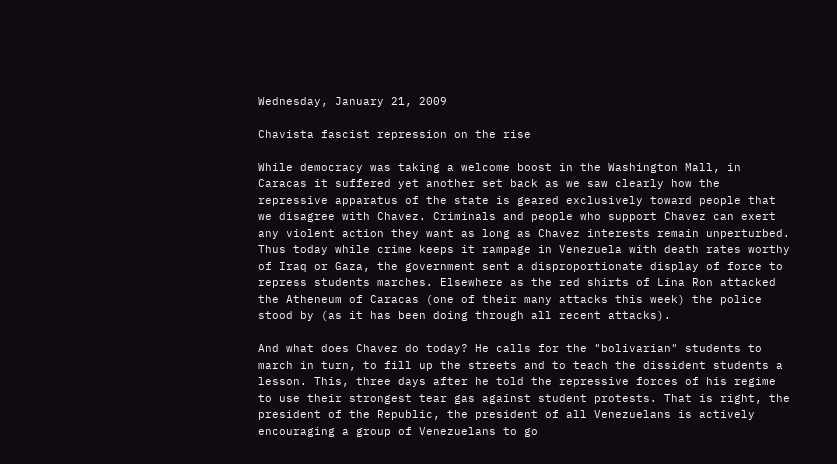Wednesday, January 21, 2009

Chavista fascist repression on the rise

While democracy was taking a welcome boost in the Washington Mall, in Caracas it suffered yet another set back as we saw clearly how the repressive apparatus of the state is geared exclusively toward people that we disagree with Chavez. Criminals and people who support Chavez can exert any violent action they want as long as Chavez interests remain unperturbed. Thus today while crime keeps it rampage in Venezuela with death rates worthy of Iraq or Gaza, the government sent a disproportionate display of force to repress students marches. Elsewhere as the red shirts of Lina Ron attacked the Atheneum of Caracas (one of their many attacks this week) the police stood by (as it has been doing through all recent attacks).

And what does Chavez do today? He calls for the "bolivarian" students to march in turn, to fill up the streets and to teach the dissident students a lesson. This, three days after he told the repressive forces of his regime to use their strongest tear gas against student protests. That is right, the president of the Republic, the president of all Venezuelans is actively encouraging a group of Venezuelans to go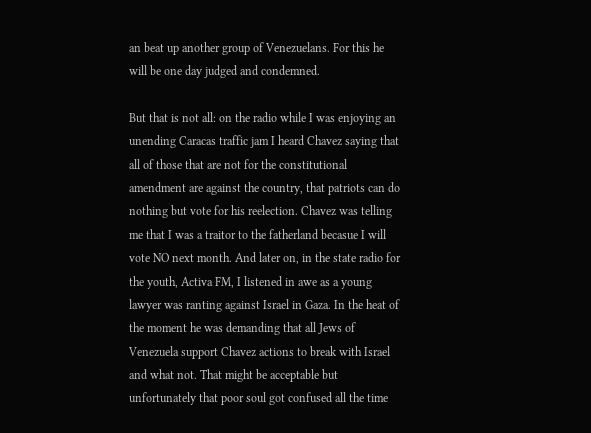an beat up another group of Venezuelans. For this he will be one day judged and condemned.

But that is not all: on the radio while I was enjoying an unending Caracas traffic jam I heard Chavez saying that all of those that are not for the constitutional amendment are against the country, that patriots can do nothing but vote for his reelection. Chavez was telling me that I was a traitor to the fatherland becasue I will vote NO next month. And later on, in the state radio for the youth, Activa FM, I listened in awe as a young lawyer was ranting against Israel in Gaza. In the heat of the moment he was demanding that all Jews of Venezuela support Chavez actions to break with Israel and what not. That might be acceptable but unfortunately that poor soul got confused all the time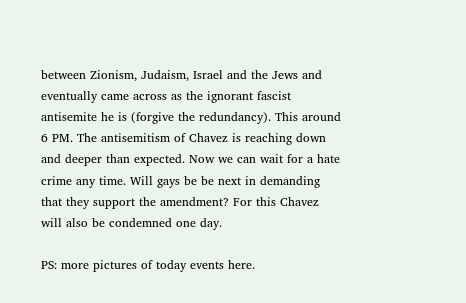between Zionism, Judaism, Israel and the Jews and eventually came across as the ignorant fascist antisemite he is (forgive the redundancy). This around 6 PM. The antisemitism of Chavez is reaching down and deeper than expected. Now we can wait for a hate crime any time. Will gays be be next in demanding that they support the amendment? For this Chavez will also be condemned one day.

PS: more pictures of today events here.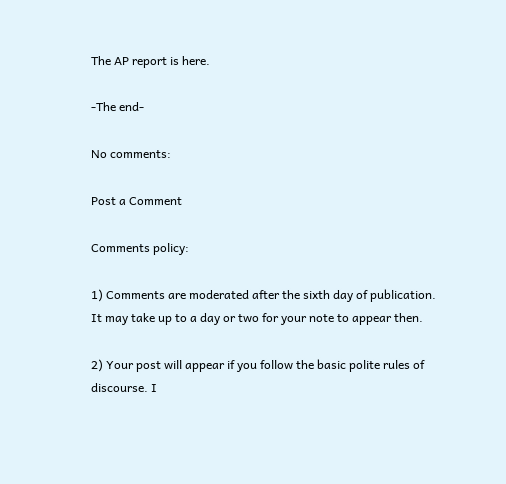The AP report is here.

-The end-

No comments:

Post a Comment

Comments policy:

1) Comments are moderated after the sixth day of publication. It may take up to a day or two for your note to appear then.

2) Your post will appear if you follow the basic polite rules of discourse. I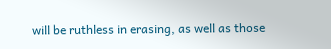will be ruthless in erasing, as well as those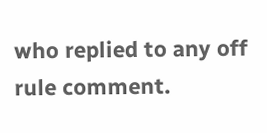who replied to any off rule comment.